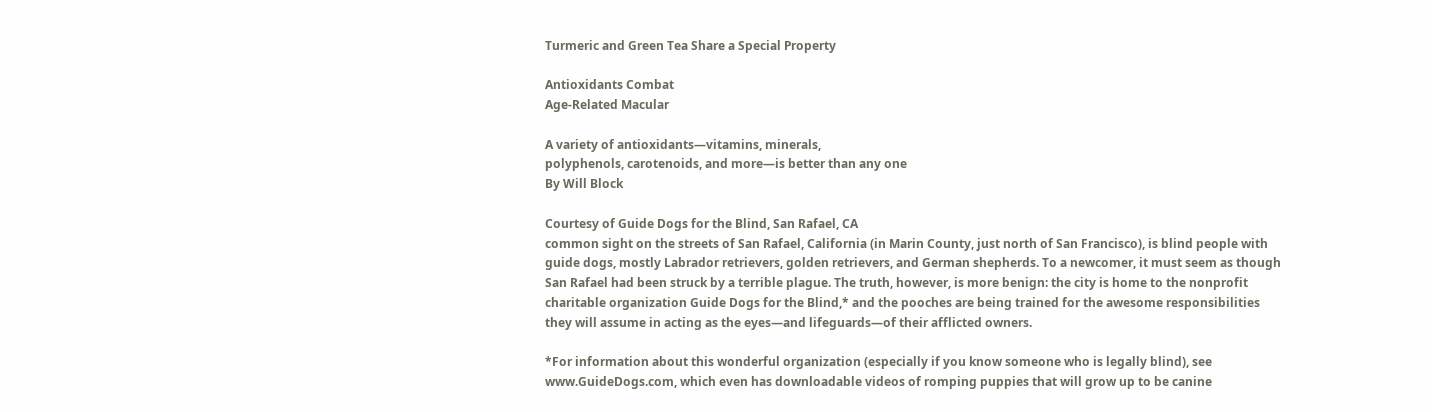Turmeric and Green Tea Share a Special Property

Antioxidants Combat
Age-Related Macular

A variety of antioxidants—vitamins, minerals,
polyphenols, carotenoids, and more—is better than any one
By Will Block

Courtesy of Guide Dogs for the Blind, San Rafael, CA
common sight on the streets of San Rafael, California (in Marin County, just north of San Francisco), is blind people with guide dogs, mostly Labrador retrievers, golden retrievers, and German shepherds. To a newcomer, it must seem as though San Rafael had been struck by a terrible plague. The truth, however, is more benign: the city is home to the nonprofit charitable organization Guide Dogs for the Blind,* and the pooches are being trained for the awesome responsibilities they will assume in acting as the eyes—and lifeguards—of their afflicted owners.

*For information about this wonderful organization (especially if you know someone who is legally blind), see www.GuideDogs.com, which even has downloadable videos of romping puppies that will grow up to be canine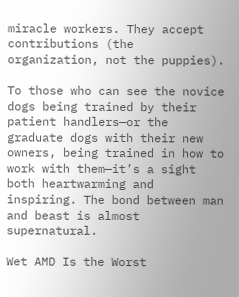miracle workers. They accept contributions (the organization, not the puppies).

To those who can see the novice dogs being trained by their patient handlers—or the graduate dogs with their new owners, being trained in how to work with them—it’s a sight both heartwarming and inspiring. The bond between man and beast is almost supernatural.

Wet AMD Is the Worst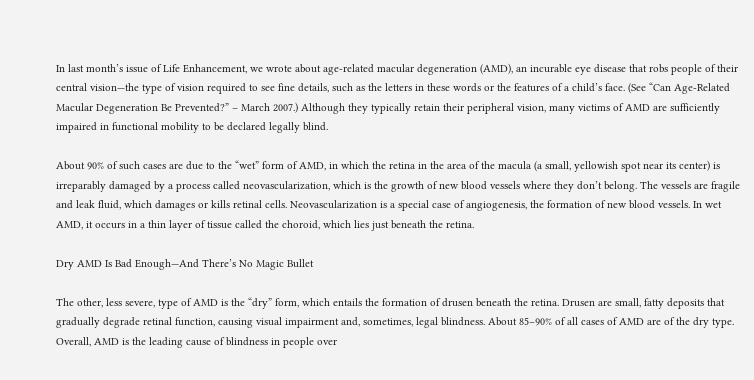In last month’s issue of Life Enhancement, we wrote about age-related macular degeneration (AMD), an incurable eye disease that robs people of their central vision—the type of vision required to see fine details, such as the letters in these words or the features of a child’s face. (See “Can Age-Related Macular Degeneration Be Prevented?” – March 2007.) Although they typically retain their peripheral vision, many victims of AMD are sufficiently impaired in functional mobility to be declared legally blind.

About 90% of such cases are due to the “wet” form of AMD, in which the retina in the area of the macula (a small, yellowish spot near its center) is irreparably damaged by a process called neovascularization, which is the growth of new blood vessels where they don’t belong. The vessels are fragile and leak fluid, which damages or kills retinal cells. Neovascularization is a special case of angiogenesis, the formation of new blood vessels. In wet AMD, it occurs in a thin layer of tissue called the choroid, which lies just beneath the retina.

Dry AMD Is Bad Enough—And There’s No Magic Bullet

The other, less severe, type of AMD is the “dry” form, which entails the formation of drusen beneath the retina. Drusen are small, fatty deposits that gradually degrade retinal function, causing visual impairment and, sometimes, legal blindness. About 85–90% of all cases of AMD are of the dry type. Overall, AMD is the leading cause of blindness in people over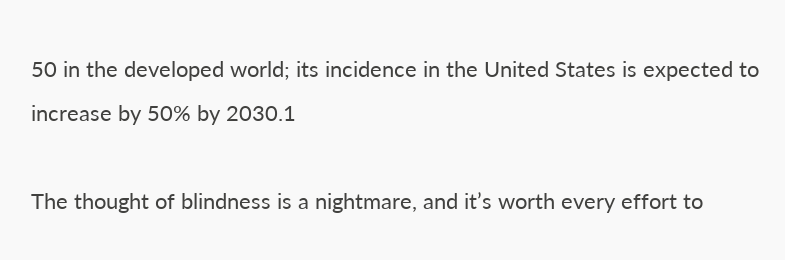50 in the developed world; its incidence in the United States is expected to increase by 50% by 2030.1

The thought of blindness is a nightmare, and it’s worth every effort to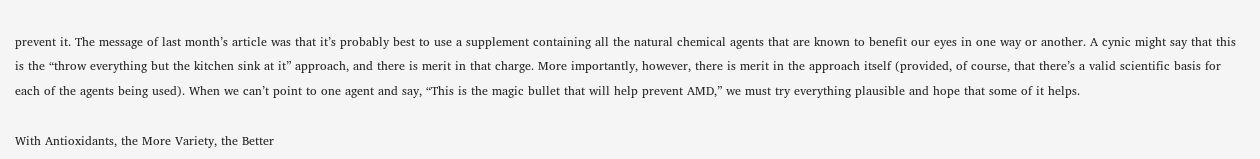prevent it. The message of last month’s article was that it’s probably best to use a supplement containing all the natural chemical agents that are known to benefit our eyes in one way or another. A cynic might say that this is the “throw everything but the kitchen sink at it” approach, and there is merit in that charge. More importantly, however, there is merit in the approach itself (provided, of course, that there’s a valid scientific basis for each of the agents being used). When we can’t point to one agent and say, “This is the magic bullet that will help prevent AMD,” we must try everything plausible and hope that some of it helps.

With Antioxidants, the More Variety, the Better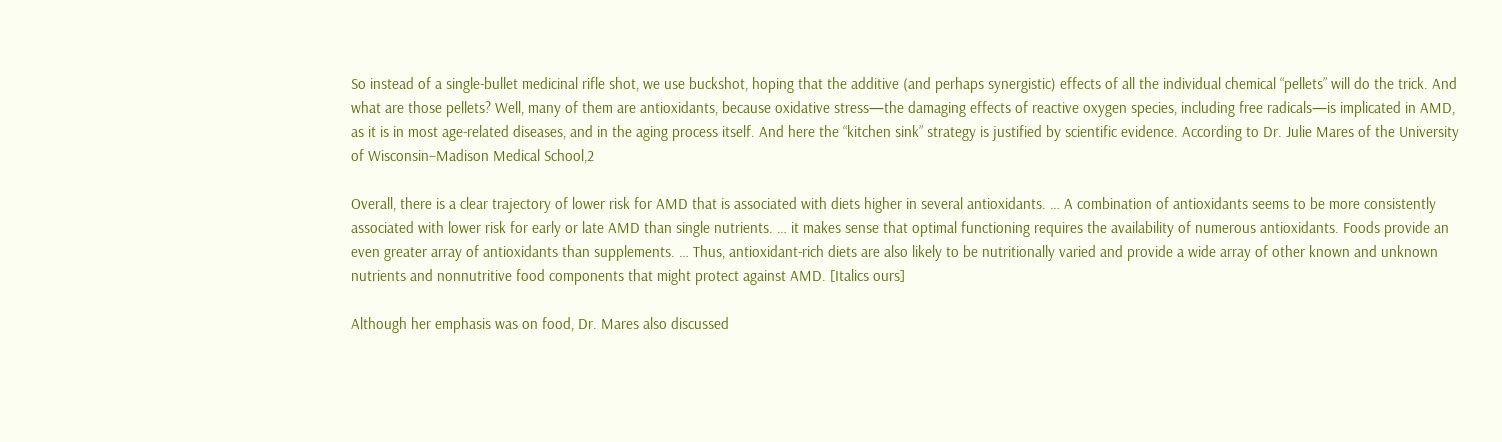So instead of a single-bullet medicinal rifle shot, we use buckshot, hoping that the additive (and perhaps synergistic) effects of all the individual chemical “pellets” will do the trick. And what are those pellets? Well, many of them are antioxidants, because oxidative stress—the damaging effects of reactive oxygen species, including free radicals—is implicated in AMD, as it is in most age-related diseases, and in the aging process itself. And here the “kitchen sink” strategy is justified by scientific evidence. According to Dr. Julie Mares of the University of Wisconsin–Madison Medical School,2

Overall, there is a clear trajectory of lower risk for AMD that is associated with diets higher in several antioxidants. … A combination of antioxidants seems to be more consistently associated with lower risk for early or late AMD than single nutrients. … it makes sense that optimal functioning requires the availability of numerous antioxidants. Foods provide an even greater array of antioxidants than supplements. … Thus, antioxidant-rich diets are also likely to be nutritionally varied and provide a wide array of other known and unknown nutrients and nonnutritive food components that might protect against AMD. [Italics ours]

Although her emphasis was on food, Dr. Mares also discussed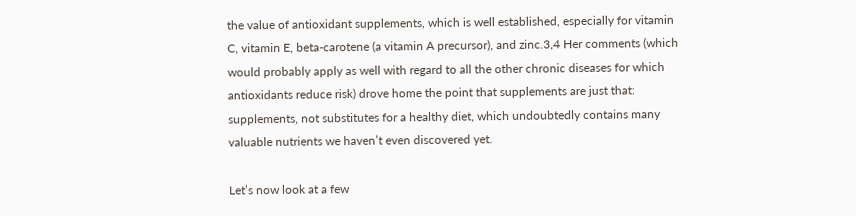the value of antioxidant supplements, which is well established, especially for vitamin C, vitamin E, beta-carotene (a vitamin A precursor), and zinc.3,4 Her comments (which would probably apply as well with regard to all the other chronic diseases for which antioxidants reduce risk) drove home the point that supplements are just that: supplements, not substitutes for a healthy diet, which undoubtedly contains many valuable nutrients we haven’t even discovered yet.

Let’s now look at a few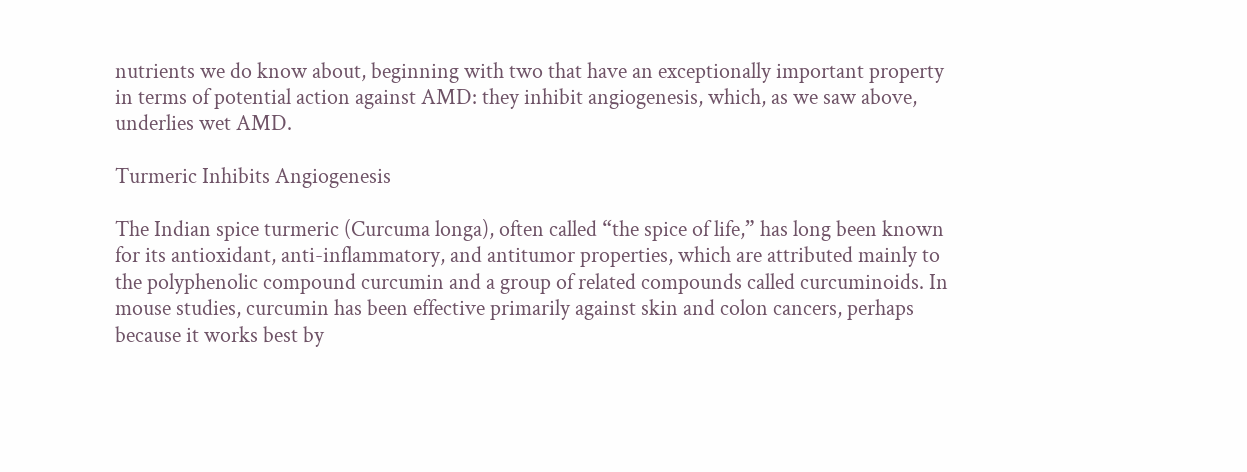nutrients we do know about, beginning with two that have an exceptionally important property in terms of potential action against AMD: they inhibit angiogenesis, which, as we saw above, underlies wet AMD.

Turmeric Inhibits Angiogenesis

The Indian spice turmeric (Curcuma longa), often called “the spice of life,” has long been known for its antioxidant, anti-inflammatory, and antitumor properties, which are attributed mainly to the polyphenolic compound curcumin and a group of related compounds called curcuminoids. In mouse studies, curcumin has been effective primarily against skin and colon cancers, perhaps because it works best by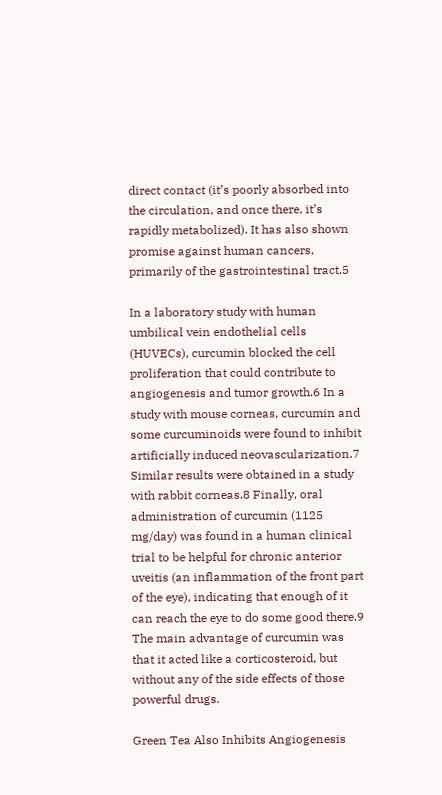direct contact (it’s poorly absorbed into the circulation, and once there, it’s rapidly metabolized). It has also shown promise against human cancers, primarily of the gastrointestinal tract.5

In a laboratory study with human umbilical vein endothelial cells (HUVECs), curcumin blocked the cell proliferation that could contribute to angiogenesis and tumor growth.6 In a study with mouse corneas, curcumin and some curcuminoids were found to inhibit artificially induced neovascularization.7 Similar results were obtained in a study with rabbit corneas.8 Finally, oral administration of curcumin (1125 mg/day) was found in a human clinical trial to be helpful for chronic anterior uveitis (an inflammation of the front part of the eye), indicating that enough of it can reach the eye to do some good there.9 The main advantage of curcumin was that it acted like a corticosteroid, but without any of the side effects of those powerful drugs.

Green Tea Also Inhibits Angiogenesis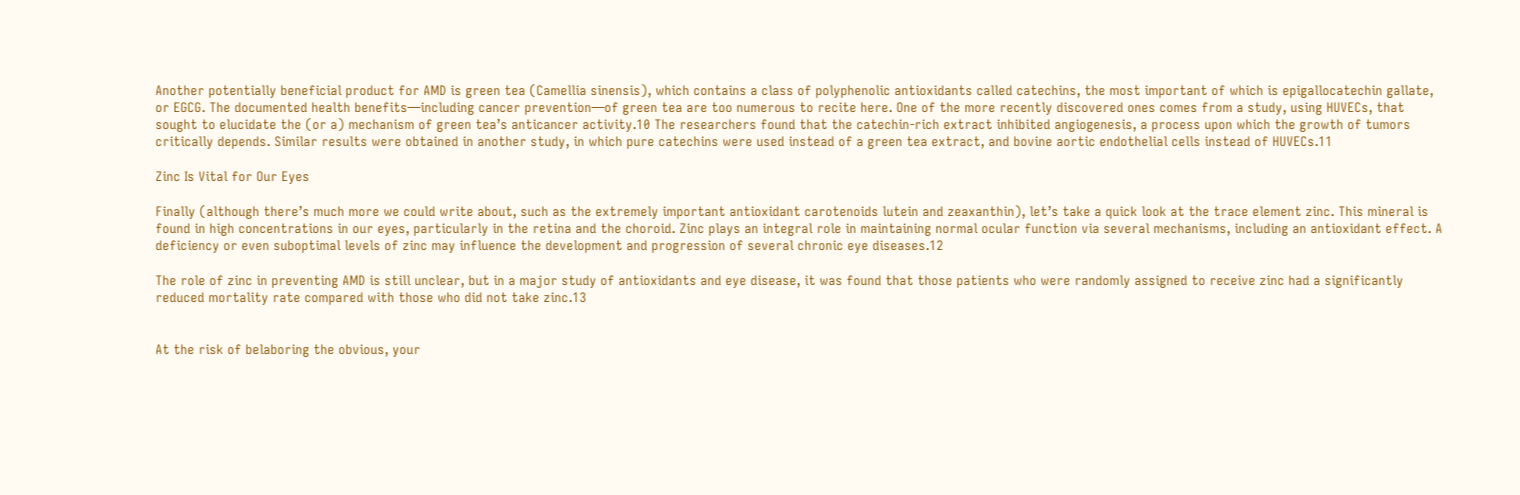Another potentially beneficial product for AMD is green tea (Camellia sinensis), which contains a class of polyphenolic antioxidants called catechins, the most important of which is epigallocatechin gallate, or EGCG. The documented health benefits—including cancer prevention—of green tea are too numerous to recite here. One of the more recently discovered ones comes from a study, using HUVECs, that sought to elucidate the (or a) mechanism of green tea’s anticancer activity.10 The researchers found that the catechin-rich extract inhibited angiogenesis, a process upon which the growth of tumors critically depends. Similar results were obtained in another study, in which pure catechins were used instead of a green tea extract, and bovine aortic endothelial cells instead of HUVECs.11

Zinc Is Vital for Our Eyes

Finally (although there’s much more we could write about, such as the extremely important antioxidant carotenoids lutein and zeaxanthin), let’s take a quick look at the trace element zinc. This mineral is found in high concentrations in our eyes, particularly in the retina and the choroid. Zinc plays an integral role in maintaining normal ocular function via several mechanisms, including an antioxidant effect. A deficiency or even suboptimal levels of zinc may influence the development and progression of several chronic eye diseases.12

The role of zinc in preventing AMD is still unclear, but in a major study of antioxidants and eye disease, it was found that those patients who were randomly assigned to receive zinc had a significantly reduced mortality rate compared with those who did not take zinc.13


At the risk of belaboring the obvious, your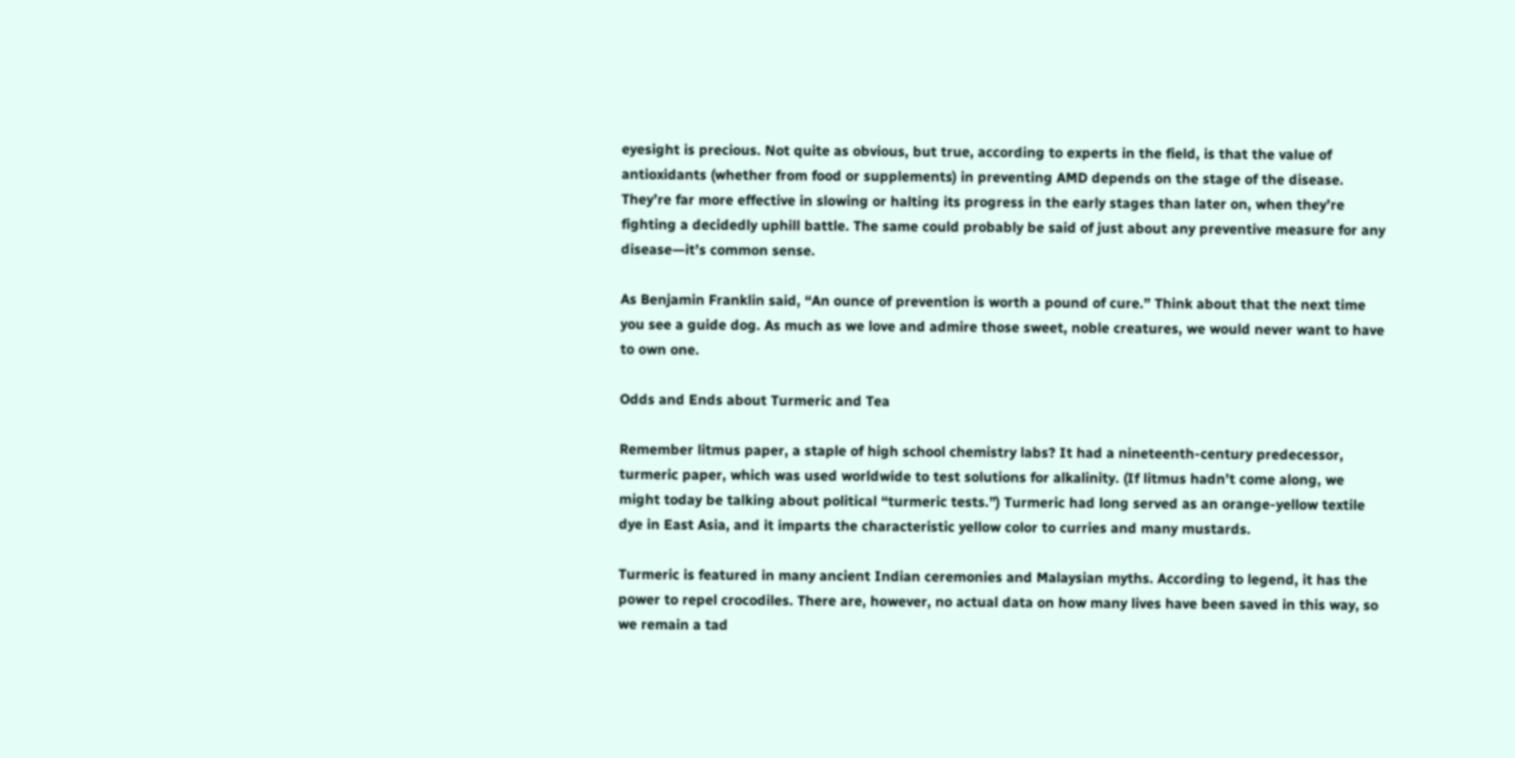eyesight is precious. Not quite as obvious, but true, according to experts in the field, is that the value of antioxidants (whether from food or supplements) in preventing AMD depends on the stage of the disease. They’re far more effective in slowing or halting its progress in the early stages than later on, when they’re fighting a decidedly uphill battle. The same could probably be said of just about any preventive measure for any disease—it’s common sense.

As Benjamin Franklin said, “An ounce of prevention is worth a pound of cure.” Think about that the next time you see a guide dog. As much as we love and admire those sweet, noble creatures, we would never want to have to own one.

Odds and Ends about Turmeric and Tea

Remember litmus paper, a staple of high school chemistry labs? It had a nineteenth-century predecessor, turmeric paper, which was used worldwide to test solutions for alkalinity. (If litmus hadn’t come along, we might today be talking about political “turmeric tests.”) Turmeric had long served as an orange-yellow textile dye in East Asia, and it imparts the characteristic yellow color to curries and many mustards.

Turmeric is featured in many ancient Indian ceremonies and Malaysian myths. According to legend, it has the power to repel crocodiles. There are, however, no actual data on how many lives have been saved in this way, so we remain a tad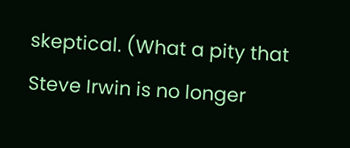skeptical. (What a pity that Steve Irwin is no longer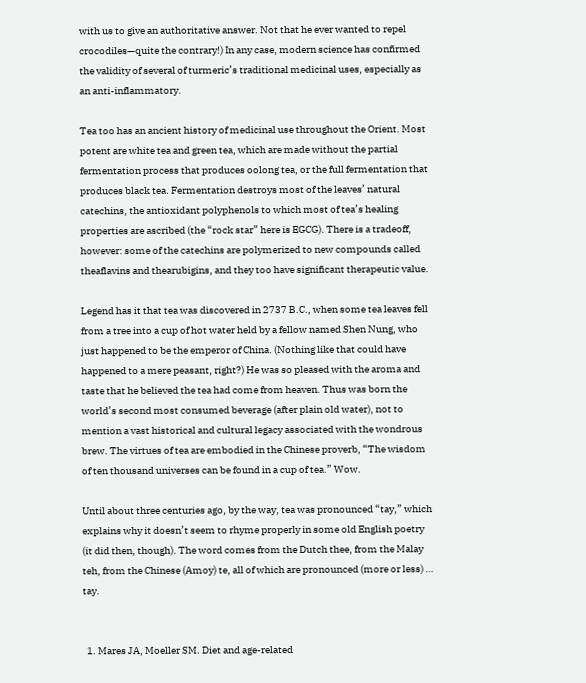with us to give an authoritative answer. Not that he ever wanted to repel crocodiles—quite the contrary!) In any case, modern science has confirmed the validity of several of turmeric’s traditional medicinal uses, especially as an anti-inflammatory.

Tea too has an ancient history of medicinal use throughout the Orient. Most potent are white tea and green tea, which are made without the partial fermentation process that produces oolong tea, or the full fermentation that produces black tea. Fermentation destroys most of the leaves’ natural catechins, the antioxidant polyphenols to which most of tea’s healing properties are ascribed (the “rock star” here is EGCG). There is a tradeoff, however: some of the catechins are polymerized to new compounds called theaflavins and thearubigins, and they too have significant therapeutic value.

Legend has it that tea was discovered in 2737 B.C., when some tea leaves fell from a tree into a cup of hot water held by a fellow named Shen Nung, who just happened to be the emperor of China. (Nothing like that could have happened to a mere peasant, right?) He was so pleased with the aroma and taste that he believed the tea had come from heaven. Thus was born the world’s second most consumed beverage (after plain old water), not to mention a vast historical and cultural legacy associated with the wondrous brew. The virtues of tea are embodied in the Chinese proverb, “The wisdom of ten thousand universes can be found in a cup of tea.” Wow.

Until about three centuries ago, by the way, tea was pronounced “tay,” which explains why it doesn’t seem to rhyme properly in some old English poetry (it did then, though). The word comes from the Dutch thee, from the Malay teh, from the Chinese (Amoy) te, all of which are pronounced (more or less) … tay.


  1. Mares JA, Moeller SM. Diet and age-related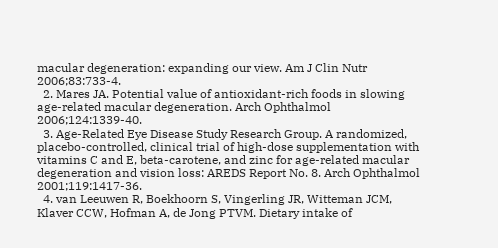macular degeneration: expanding our view. Am J Clin Nutr 2006;83:733-4.
  2. Mares JA. Potential value of antioxidant-rich foods in slowing age-related macular degeneration. Arch Ophthalmol 2006;124:1339-40.
  3. Age-Related Eye Disease Study Research Group. A randomized, placebo-controlled, clinical trial of high-dose supplementation with vitamins C and E, beta-carotene, and zinc for age-related macular degeneration and vision loss: AREDS Report No. 8. Arch Ophthalmol 2001;119:1417-36.
  4. van Leeuwen R, Boekhoorn S, Vingerling JR, Witteman JCM, Klaver CCW, Hofman A, de Jong PTVM. Dietary intake of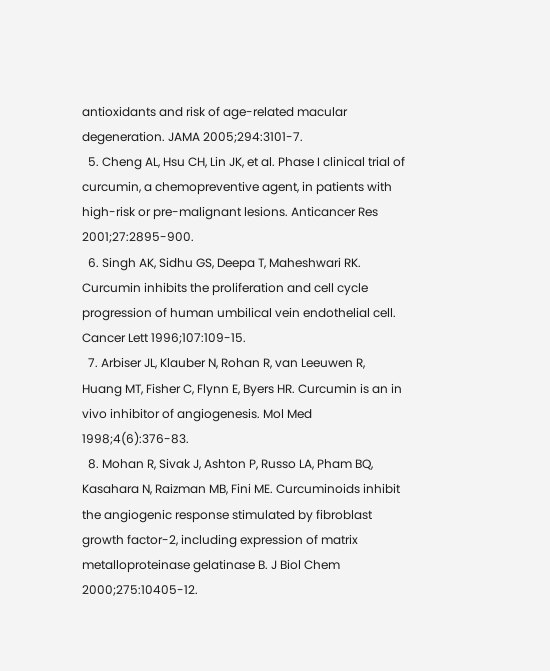antioxidants and risk of age-related macular degeneration. JAMA 2005;294:3101-7.
  5. Cheng AL, Hsu CH, Lin JK, et al. Phase I clinical trial of curcumin, a chemopreventive agent, in patients with high-risk or pre-malignant lesions. Anticancer Res 2001;27:2895-900.
  6. Singh AK, Sidhu GS, Deepa T, Maheshwari RK. Curcumin inhibits the proliferation and cell cycle progression of human umbilical vein endothelial cell. Cancer Lett 1996;107:109-15.
  7. Arbiser JL, Klauber N, Rohan R, van Leeuwen R, Huang MT, Fisher C, Flynn E, Byers HR. Curcumin is an in vivo inhibitor of angiogenesis. Mol Med 1998;4(6):376-83.
  8. Mohan R, Sivak J, Ashton P, Russo LA, Pham BQ, Kasahara N, Raizman MB, Fini ME. Curcuminoids inhibit the angiogenic response stimulated by fibroblast growth factor-2, including expression of matrix metalloproteinase gelatinase B. J Biol Chem 2000;275:10405-12.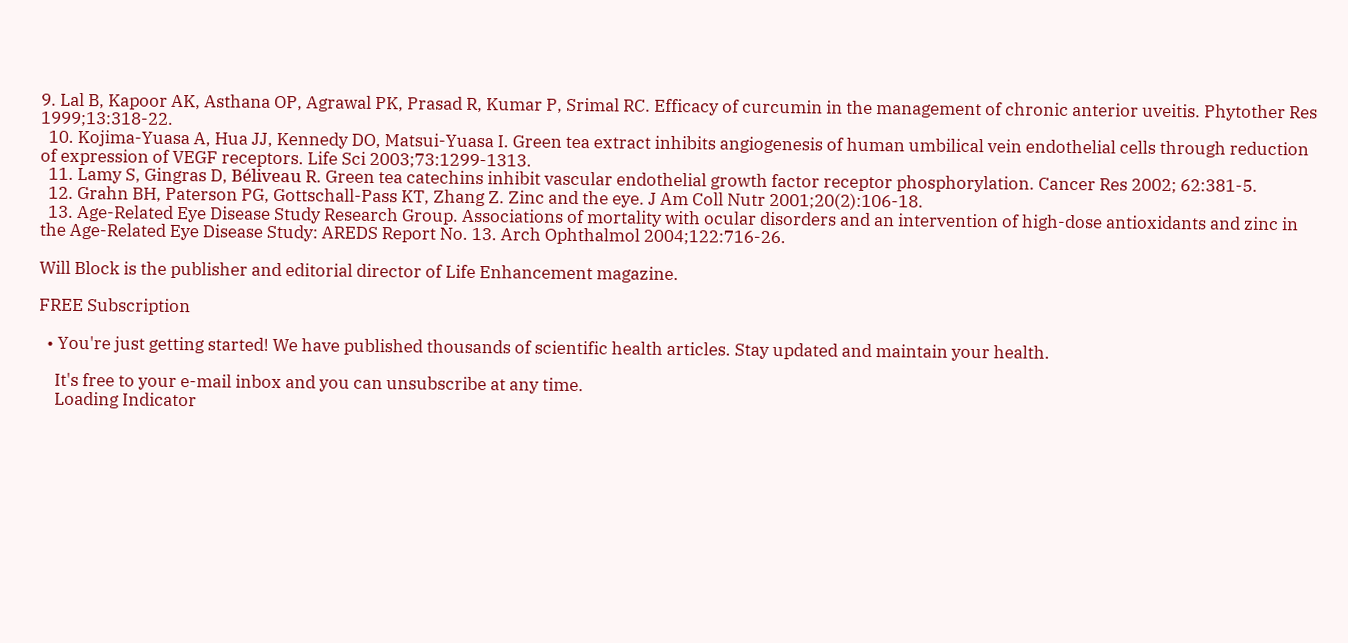9. Lal B, Kapoor AK, Asthana OP, Agrawal PK, Prasad R, Kumar P, Srimal RC. Efficacy of curcumin in the management of chronic anterior uveitis. Phytother Res 1999;13:318-22.
  10. Kojima-Yuasa A, Hua JJ, Kennedy DO, Matsui-Yuasa I. Green tea extract inhibits angiogenesis of human umbilical vein endothelial cells through reduction of expression of VEGF receptors. Life Sci 2003;73:1299-1313.
  11. Lamy S, Gingras D, Béliveau R. Green tea catechins inhibit vascular endothelial growth factor receptor phosphorylation. Cancer Res 2002; 62:381-5.
  12. Grahn BH, Paterson PG, Gottschall-Pass KT, Zhang Z. Zinc and the eye. J Am Coll Nutr 2001;20(2):106-18.
  13. Age-Related Eye Disease Study Research Group. Associations of mortality with ocular disorders and an intervention of high-dose antioxidants and zinc in the Age-Related Eye Disease Study: AREDS Report No. 13. Arch Ophthalmol 2004;122:716-26.

Will Block is the publisher and editorial director of Life Enhancement magazine.

FREE Subscription

  • You're just getting started! We have published thousands of scientific health articles. Stay updated and maintain your health.

    It's free to your e-mail inbox and you can unsubscribe at any time.
    Loading Indicator